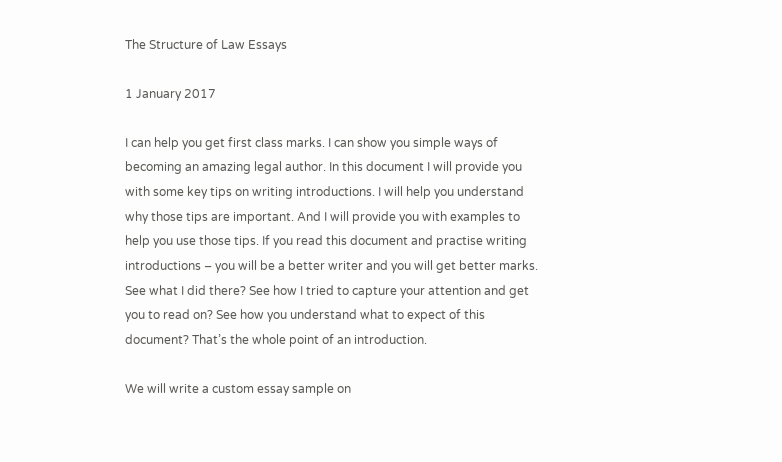The Structure of Law Essays

1 January 2017

I can help you get first class marks. I can show you simple ways of becoming an amazing legal author. In this document I will provide you with some key tips on writing introductions. I will help you understand why those tips are important. And I will provide you with examples to help you use those tips. If you read this document and practise writing introductions – you will be a better writer and you will get better marks. See what I did there? See how I tried to capture your attention and get you to read on? See how you understand what to expect of this document? That’s the whole point of an introduction.

We will write a custom essay sample on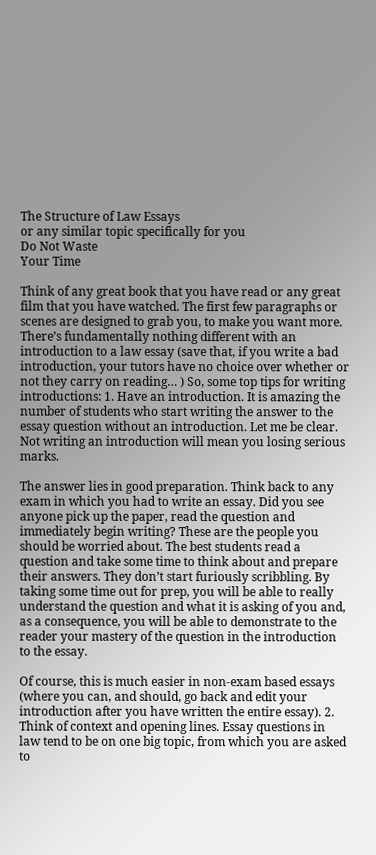The Structure of Law Essays
or any similar topic specifically for you
Do Not Waste
Your Time

Think of any great book that you have read or any great film that you have watched. The first few paragraphs or scenes are designed to grab you, to make you want more. There’s fundamentally nothing different with an introduction to a law essay (save that, if you write a bad introduction, your tutors have no choice over whether or not they carry on reading… ) So, some top tips for writing introductions: 1. Have an introduction. It is amazing the number of students who start writing the answer to the essay question without an introduction. Let me be clear. Not writing an introduction will mean you losing serious marks.

The answer lies in good preparation. Think back to any exam in which you had to write an essay. Did you see anyone pick up the paper, read the question and immediately begin writing? These are the people you should be worried about. The best students read a question and take some time to think about and prepare their answers. They don’t start furiously scribbling. By taking some time out for prep, you will be able to really understand the question and what it is asking of you and, as a consequence, you will be able to demonstrate to the reader your mastery of the question in the introduction to the essay.

Of course, this is much easier in non-exam based essays (where you can, and should, go back and edit your introduction after you have written the entire essay). 2. Think of context and opening lines. Essay questions in law tend to be on one big topic, from which you are asked to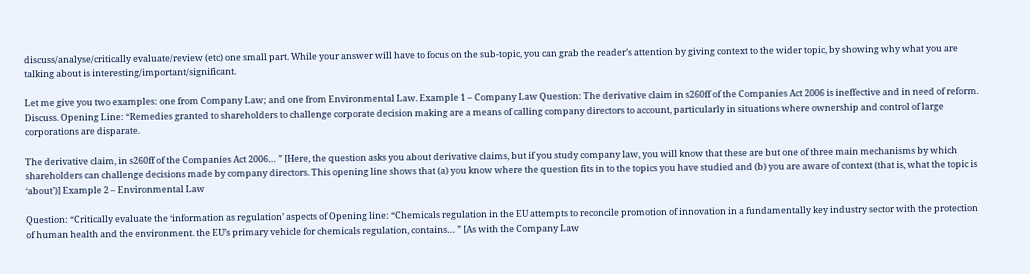discuss/analyse/critically evaluate/review (etc) one small part. While your answer will have to focus on the sub-topic, you can grab the reader’s attention by giving context to the wider topic, by showing why what you are talking about is interesting/important/significant.

Let me give you two examples: one from Company Law; and one from Environmental Law. Example 1 – Company Law Question: The derivative claim in s260ff of the Companies Act 2006 is ineffective and in need of reform. Discuss. Opening Line: “Remedies granted to shareholders to challenge corporate decision making are a means of calling company directors to account, particularly in situations where ownership and control of large corporations are disparate.

The derivative claim, in s260ff of the Companies Act 2006… ” [Here, the question asks you about derivative claims, but if you study company law, you will know that these are but one of three main mechanisms by which shareholders can challenge decisions made by company directors. This opening line shows that (a) you know where the question fits in to the topics you have studied and (b) you are aware of context (that is, what the topic is ‘about’)] Example 2 – Environmental Law

Question: “Critically evaluate the ‘information as regulation’ aspects of Opening line: “Chemicals regulation in the EU attempts to reconcile promotion of innovation in a fundamentally key industry sector with the protection of human health and the environment. the EU’s primary vehicle for chemicals regulation, contains… ” [As with the Company Law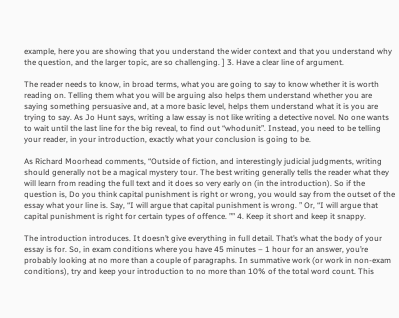example, here you are showing that you understand the wider context and that you understand why the question, and the larger topic, are so challenging. ] 3. Have a clear line of argument.

The reader needs to know, in broad terms, what you are going to say to know whether it is worth reading on. Telling them what you will be arguing also helps them understand whether you are saying something persuasive and, at a more basic level, helps them understand what it is you are trying to say. As Jo Hunt says, writing a law essay is not like writing a detective novel. No one wants to wait until the last line for the big reveal, to find out “whodunit”. Instead, you need to be telling your reader, in your introduction, exactly what your conclusion is going to be.

As Richard Moorhead comments, “Outside of fiction, and interestingly judicial judgments, writing should generally not be a magical mystery tour. The best writing generally tells the reader what they will learn from reading the full text and it does so very early on (in the introduction). So if the question is, Do you think capital punishment is right or wrong, you would say from the outset of the essay what your line is. Say, “I will argue that capital punishment is wrong. ” Or, “I will argue that capital punishment is right for certain types of offence. ”” 4. Keep it short and keep it snappy.

The introduction introduces. It doesn’t give everything in full detail. That’s what the body of your essay is for. So, in exam conditions where you have 45 minutes – 1 hour for an answer, you’re probably looking at no more than a couple of paragraphs. In summative work (or work in non-exam conditions), try and keep your introduction to no more than 10% of the total word count. This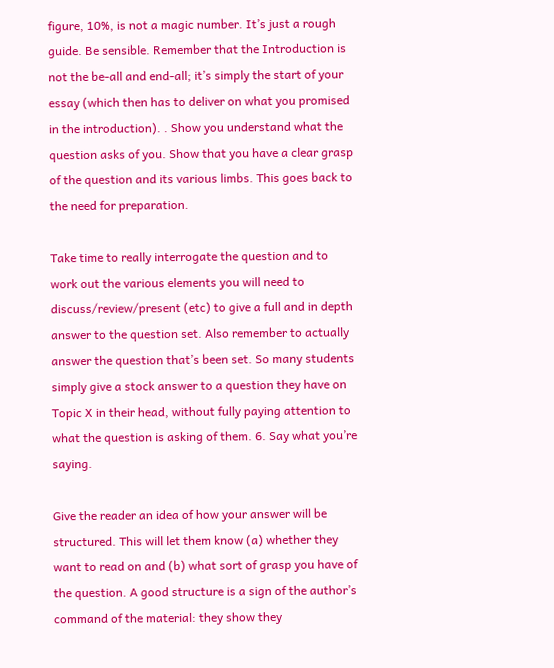figure, 10%, is not a magic number. It’s just a rough guide. Be sensible. Remember that the Introduction is not the be-all and end-all; it’s simply the start of your essay (which then has to deliver on what you promised in the introduction). . Show you understand what the question asks of you. Show that you have a clear grasp of the question and its various limbs. This goes back to the need for preparation.

Take time to really interrogate the question and to work out the various elements you will need to discuss/review/present (etc) to give a full and in depth answer to the question set. Also remember to actually answer the question that’s been set. So many students simply give a stock answer to a question they have on Topic X in their head, without fully paying attention to what the question is asking of them. 6. Say what you’re saying.

Give the reader an idea of how your answer will be structured. This will let them know (a) whether they want to read on and (b) what sort of grasp you have of the question. A good structure is a sign of the author’s command of the material: they show they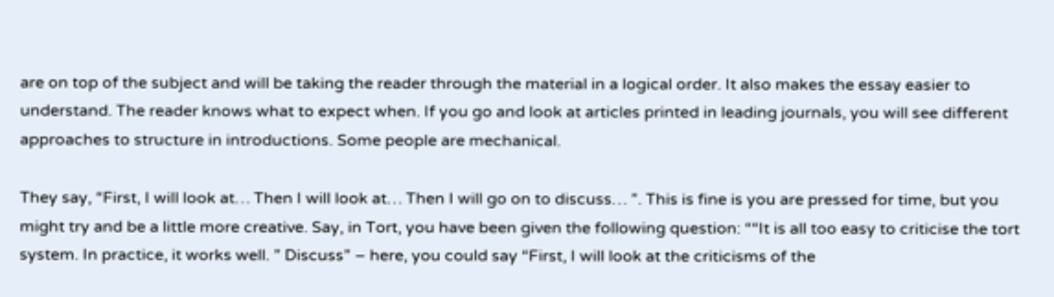are on top of the subject and will be taking the reader through the material in a logical order. It also makes the essay easier to understand. The reader knows what to expect when. If you go and look at articles printed in leading journals, you will see different approaches to structure in introductions. Some people are mechanical.

They say, “First, I will look at… Then I will look at… Then I will go on to discuss… ”. This is fine is you are pressed for time, but you might try and be a little more creative. Say, in Tort, you have been given the following question: ““It is all too easy to criticise the tort system. In practice, it works well. ” Discuss” – here, you could say “First, I will look at the criticisms of the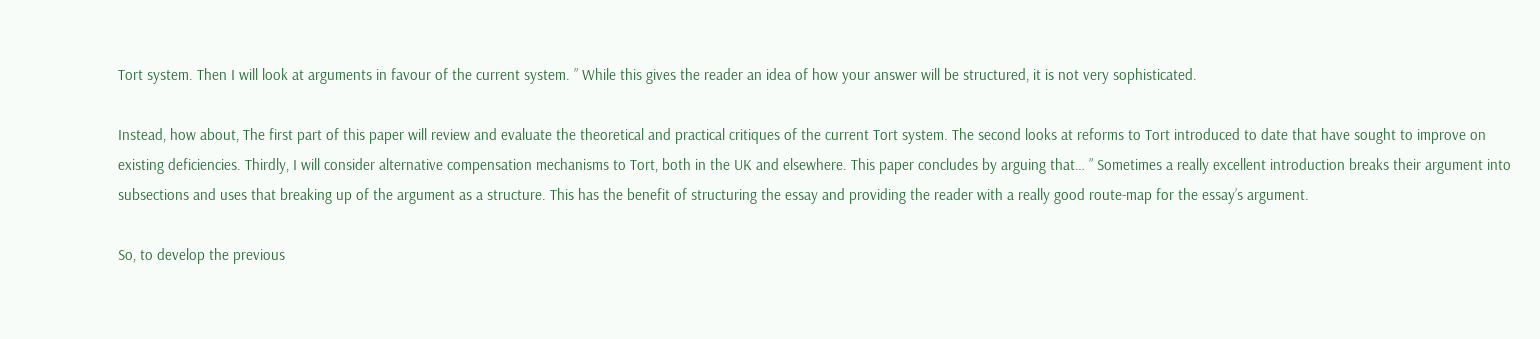Tort system. Then I will look at arguments in favour of the current system. ” While this gives the reader an idea of how your answer will be structured, it is not very sophisticated.

Instead, how about, The first part of this paper will review and evaluate the theoretical and practical critiques of the current Tort system. The second looks at reforms to Tort introduced to date that have sought to improve on existing deficiencies. Thirdly, I will consider alternative compensation mechanisms to Tort, both in the UK and elsewhere. This paper concludes by arguing that… ” Sometimes a really excellent introduction breaks their argument into subsections and uses that breaking up of the argument as a structure. This has the benefit of structuring the essay and providing the reader with a really good route-map for the essay’s argument.

So, to develop the previous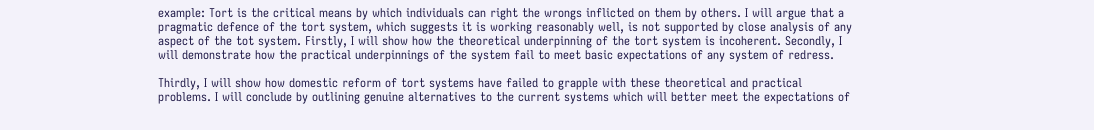example: Tort is the critical means by which individuals can right the wrongs inflicted on them by others. I will argue that a pragmatic defence of the tort system, which suggests it is working reasonably well, is not supported by close analysis of any aspect of the tot system. Firstly, I will show how the theoretical underpinning of the tort system is incoherent. Secondly, I will demonstrate how the practical underpinnings of the system fail to meet basic expectations of any system of redress.

Thirdly, I will show how domestic reform of tort systems have failed to grapple with these theoretical and practical problems. I will conclude by outlining genuine alternatives to the current systems which will better meet the expectations of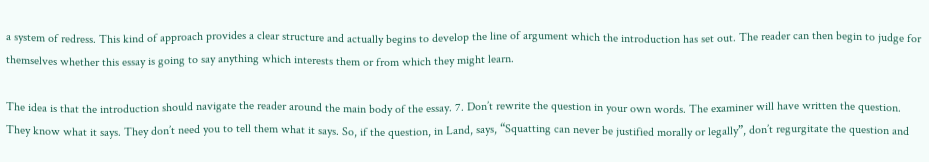a system of redress. This kind of approach provides a clear structure and actually begins to develop the line of argument which the introduction has set out. The reader can then begin to judge for themselves whether this essay is going to say anything which interests them or from which they might learn.

The idea is that the introduction should navigate the reader around the main body of the essay. 7. Don’t rewrite the question in your own words. The examiner will have written the question. They know what it says. They don’t need you to tell them what it says. So, if the question, in Land, says, “Squatting can never be justified morally or legally”, don’t regurgitate the question and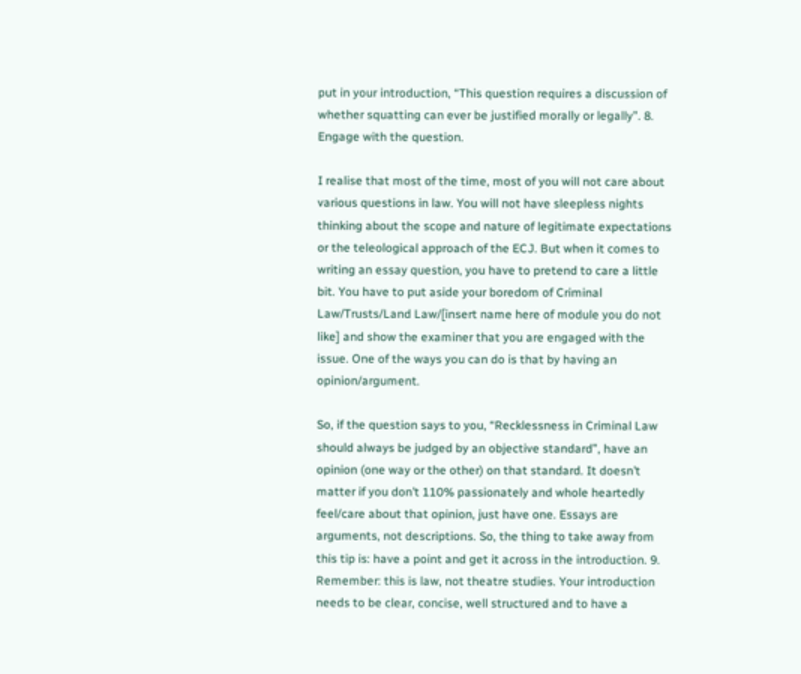put in your introduction, “This question requires a discussion of whether squatting can ever be justified morally or legally”. 8. Engage with the question.

I realise that most of the time, most of you will not care about various questions in law. You will not have sleepless nights thinking about the scope and nature of legitimate expectations or the teleological approach of the ECJ. But when it comes to writing an essay question, you have to pretend to care a little bit. You have to put aside your boredom of Criminal Law/Trusts/Land Law/[insert name here of module you do not like] and show the examiner that you are engaged with the issue. One of the ways you can do is that by having an opinion/argument.

So, if the question says to you, “Recklessness in Criminal Law should always be judged by an objective standard”, have an opinion (one way or the other) on that standard. It doesn’t matter if you don’t 110% passionately and whole heartedly feel/care about that opinion, just have one. Essays are arguments, not descriptions. So, the thing to take away from this tip is: have a point and get it across in the introduction. 9. Remember: this is law, not theatre studies. Your introduction needs to be clear, concise, well structured and to have a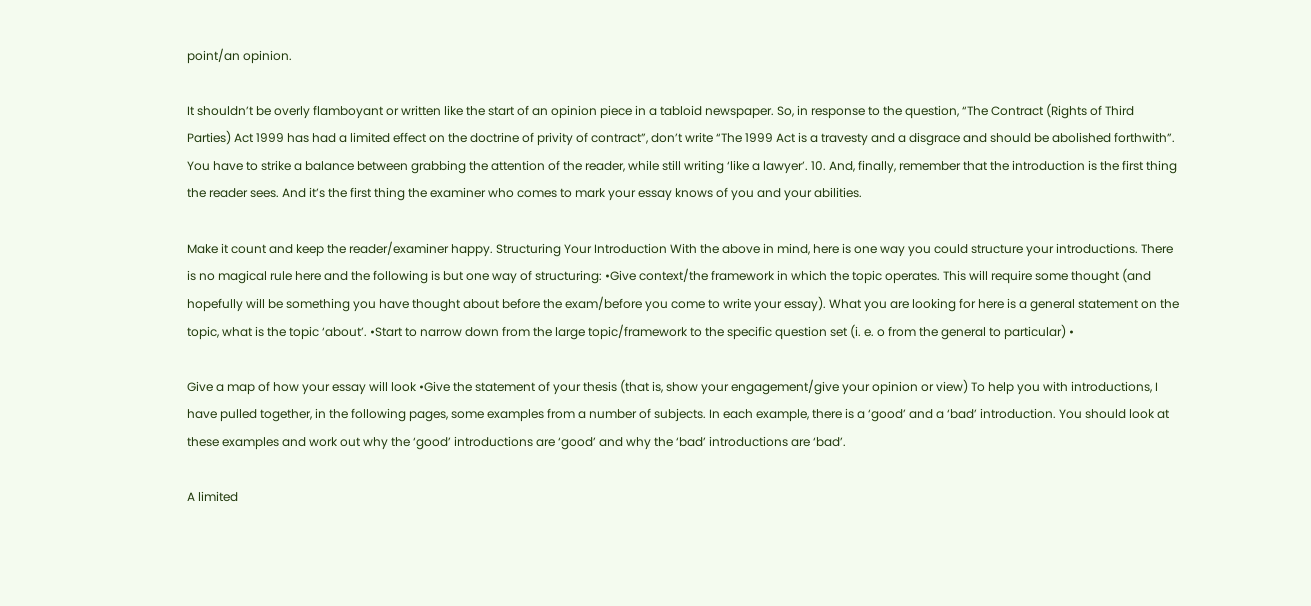point/an opinion.

It shouldn’t be overly flamboyant or written like the start of an opinion piece in a tabloid newspaper. So, in response to the question, “The Contract (Rights of Third Parties) Act 1999 has had a limited effect on the doctrine of privity of contract”, don’t write “The 1999 Act is a travesty and a disgrace and should be abolished forthwith”. You have to strike a balance between grabbing the attention of the reader, while still writing ‘like a lawyer’. 10. And, finally, remember that the introduction is the first thing the reader sees. And it’s the first thing the examiner who comes to mark your essay knows of you and your abilities.

Make it count and keep the reader/examiner happy. Structuring Your Introduction With the above in mind, here is one way you could structure your introductions. There is no magical rule here and the following is but one way of structuring: •Give context/the framework in which the topic operates. This will require some thought (and hopefully will be something you have thought about before the exam/before you come to write your essay). What you are looking for here is a general statement on the topic, what is the topic ‘about’. •Start to narrow down from the large topic/framework to the specific question set (i. e. o from the general to particular) •

Give a map of how your essay will look •Give the statement of your thesis (that is, show your engagement/give your opinion or view) To help you with introductions, I have pulled together, in the following pages, some examples from a number of subjects. In each example, there is a ‘good’ and a ‘bad’ introduction. You should look at these examples and work out why the ‘good’ introductions are ‘good’ and why the ‘bad’ introductions are ‘bad’.

A limited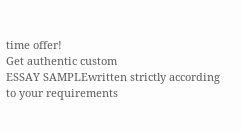time offer!
Get authentic custom
ESSAY SAMPLEwritten strictly according
to your requirements